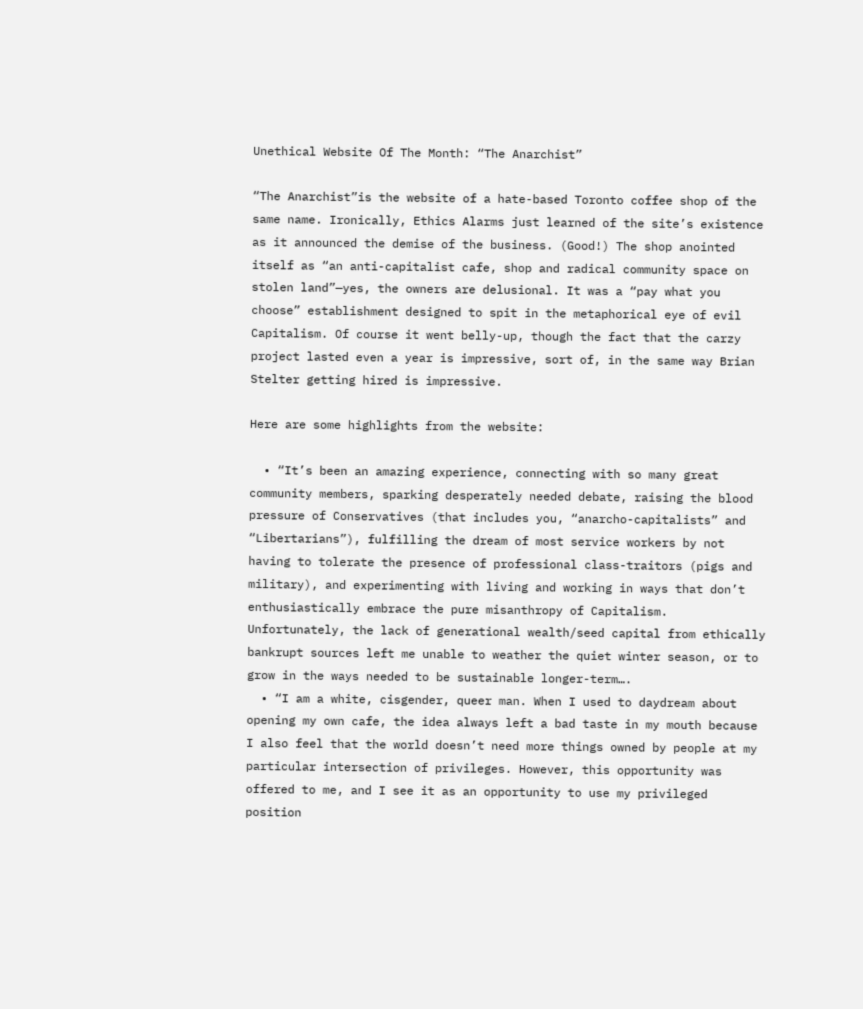Unethical Website Of The Month: “The Anarchist”

“The Anarchist”is the website of a hate-based Toronto coffee shop of the same name. Ironically, Ethics Alarms just learned of the site’s existence as it announced the demise of the business. (Good!) The shop anointed itself as “an anti-capitalist cafe, shop and radical community space on stolen land”—yes, the owners are delusional. It was a “pay what you choose” establishment designed to spit in the metaphorical eye of evil Capitalism. Of course it went belly-up, though the fact that the carzy project lasted even a year is impressive, sort of, in the same way Brian Stelter getting hired is impressive.

Here are some highlights from the website:

  • “It’s been an amazing experience, connecting with so many great community members, sparking desperately needed debate, raising the blood pressure of Conservatives (that includes you, “anarcho-capitalists” and “Libertarians”), fulfilling the dream of most service workers by not having to tolerate the presence of professional class-traitors (pigs and military), and experimenting with living and working in ways that don’t enthusiastically embrace the pure misanthropy of Capitalism. Unfortunately, the lack of generational wealth/seed capital from ethically bankrupt sources left me unable to weather the quiet winter season, or to grow in the ways needed to be sustainable longer-term….
  • “I am a white, cisgender, queer man. When I used to daydream about opening my own cafe, the idea always left a bad taste in my mouth because I also feel that the world doesn’t need more things owned by people at my particular intersection of privileges. However, this opportunity was offered to me, and I see it as an opportunity to use my privileged position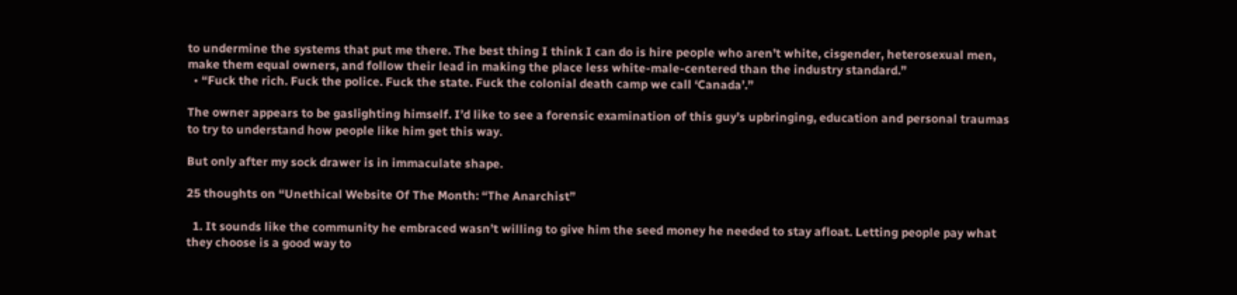to undermine the systems that put me there. The best thing I think I can do is hire people who aren’t white, cisgender, heterosexual men, make them equal owners, and follow their lead in making the place less white-male-centered than the industry standard.”
  • “Fuck the rich. Fuck the police. Fuck the state. Fuck the colonial death camp we call ‘Canada’.”

The owner appears to be gaslighting himself. I’d like to see a forensic examination of this guy’s upbringing, education and personal traumas to try to understand how people like him get this way.

But only after my sock drawer is in immaculate shape.

25 thoughts on “Unethical Website Of The Month: “The Anarchist”

  1. It sounds like the community he embraced wasn’t willing to give him the seed money he needed to stay afloat. Letting people pay what they choose is a good way to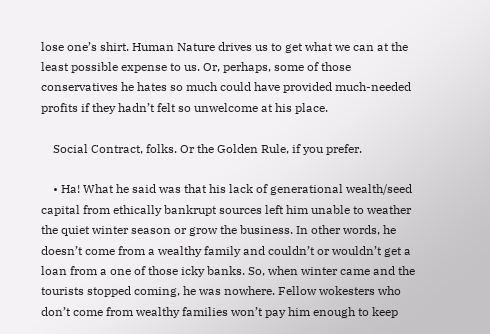lose one’s shirt. Human Nature drives us to get what we can at the least possible expense to us. Or, perhaps, some of those conservatives he hates so much could have provided much-needed profits if they hadn’t felt so unwelcome at his place.

    Social Contract, folks. Or the Golden Rule, if you prefer.

    • Ha! What he said was that his lack of generational wealth/seed capital from ethically bankrupt sources left him unable to weather the quiet winter season or grow the business. In other words, he doesn’t come from a wealthy family and couldn’t or wouldn’t get a loan from a one of those icky banks. So, when winter came and the tourists stopped coming, he was nowhere. Fellow wokesters who don’t come from wealthy families won’t pay him enough to keep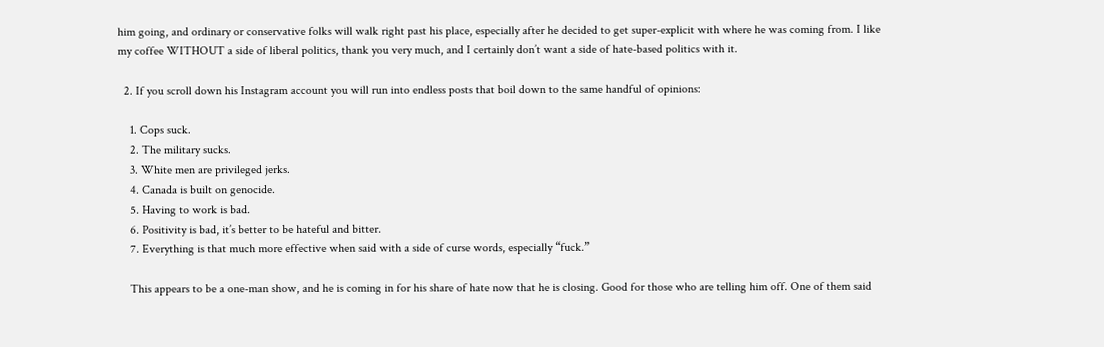him going, and ordinary or conservative folks will walk right past his place, especially after he decided to get super-explicit with where he was coming from. I like my coffee WITHOUT a side of liberal politics, thank you very much, and I certainly don’t want a side of hate-based politics with it.

  2. If you scroll down his Instagram account you will run into endless posts that boil down to the same handful of opinions:

    1. Cops suck.
    2. The military sucks.
    3. White men are privileged jerks.
    4. Canada is built on genocide.
    5. Having to work is bad.
    6. Positivity is bad, it’s better to be hateful and bitter.
    7. Everything is that much more effective when said with a side of curse words, especially “fuck.”

    This appears to be a one-man show, and he is coming in for his share of hate now that he is closing. Good for those who are telling him off. One of them said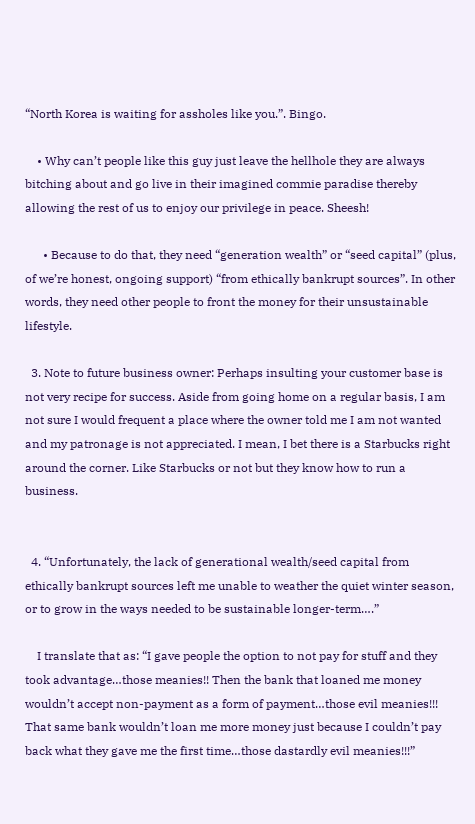“North Korea is waiting for assholes like you.”. Bingo.

    • Why can’t people like this guy just leave the hellhole they are always bitching about and go live in their imagined commie paradise thereby allowing the rest of us to enjoy our privilege in peace. Sheesh!

      • Because to do that, they need “generation wealth” or “seed capital” (plus, of we’re honest, ongoing support) “from ethically bankrupt sources”. In other words, they need other people to front the money for their unsustainable lifestyle.

  3. Note to future business owner: Perhaps insulting your customer base is not very recipe for success. Aside from going home on a regular basis, I am not sure I would frequent a place where the owner told me I am not wanted and my patronage is not appreciated. I mean, I bet there is a Starbucks right around the corner. Like Starbucks or not but they know how to run a business.


  4. “Unfortunately, the lack of generational wealth/seed capital from ethically bankrupt sources left me unable to weather the quiet winter season, or to grow in the ways needed to be sustainable longer-term….”

    I translate that as: “I gave people the option to not pay for stuff and they took advantage…those meanies!! Then the bank that loaned me money wouldn’t accept non-payment as a form of payment…those evil meanies!!! That same bank wouldn’t loan me more money just because I couldn’t pay back what they gave me the first time…those dastardly evil meanies!!!”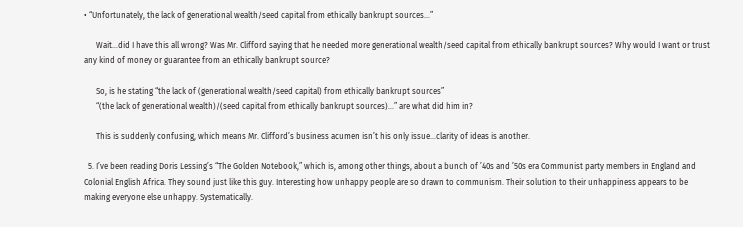• “Unfortunately, the lack of generational wealth/seed capital from ethically bankrupt sources…”

      Wait…did I have this all wrong? Was Mr. Clifford saying that he needed more generational wealth/seed capital from ethically bankrupt sources? Why would I want or trust any kind of money or guarantee from an ethically bankrupt source?

      So, is he stating “the lack of (generational wealth/seed capital) from ethically bankrupt sources”
      “(the lack of generational wealth)/(seed capital from ethically bankrupt sources)…” are what did him in?

      This is suddenly confusing, which means Mr. Clifford’s business acumen isn’t his only issue…clarity of ideas is another.

  5. I’ve been reading Doris Lessing’s “The Golden Notebook,” which is, among other things, about a bunch of ’40s and ’50s era Communist party members in England and Colonial English Africa. They sound just like this guy. Interesting how unhappy people are so drawn to communism. Their solution to their unhappiness appears to be making everyone else unhappy. Systematically.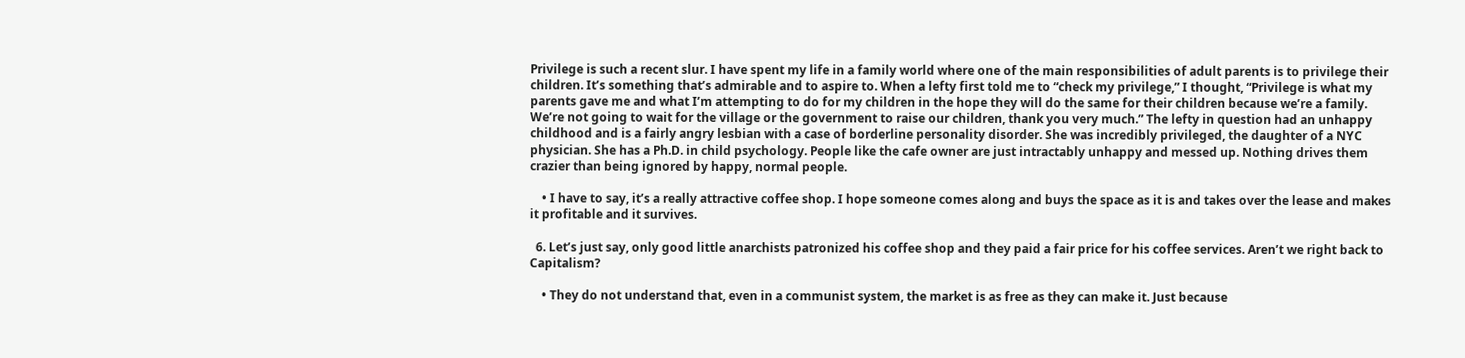Privilege is such a recent slur. I have spent my life in a family world where one of the main responsibilities of adult parents is to privilege their children. It’s something that’s admirable and to aspire to. When a lefty first told me to “check my privilege,” I thought, “Privilege is what my parents gave me and what I’m attempting to do for my children in the hope they will do the same for their children because we’re a family. We’re not going to wait for the village or the government to raise our children, thank you very much.” The lefty in question had an unhappy childhood and is a fairly angry lesbian with a case of borderline personality disorder. She was incredibly privileged, the daughter of a NYC physician. She has a Ph.D. in child psychology. People like the cafe owner are just intractably unhappy and messed up. Nothing drives them crazier than being ignored by happy, normal people.

    • I have to say, it’s a really attractive coffee shop. I hope someone comes along and buys the space as it is and takes over the lease and makes it profitable and it survives.

  6. Let’s just say, only good little anarchists patronized his coffee shop and they paid a fair price for his coffee services. Aren’t we right back to Capitalism?

    • They do not understand that, even in a communist system, the market is as free as they can make it. Just because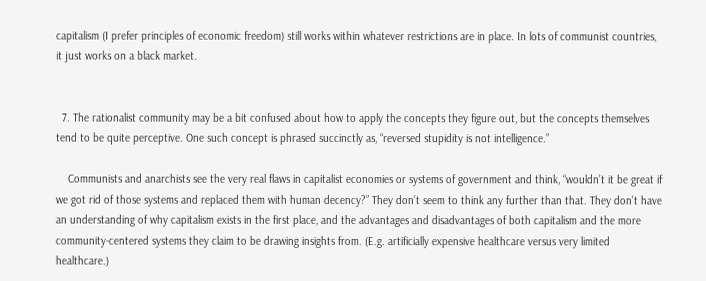capitalism (I prefer principles of economic freedom) still works within whatever restrictions are in place. In lots of communist countries, it just works on a black market.


  7. The rationalist community may be a bit confused about how to apply the concepts they figure out, but the concepts themselves tend to be quite perceptive. One such concept is phrased succinctly as, “reversed stupidity is not intelligence.”

    Communists and anarchists see the very real flaws in capitalist economies or systems of government and think, “wouldn’t it be great if we got rid of those systems and replaced them with human decency?” They don’t seem to think any further than that. They don’t have an understanding of why capitalism exists in the first place, and the advantages and disadvantages of both capitalism and the more community-centered systems they claim to be drawing insights from. (E.g. artificially expensive healthcare versus very limited healthcare.)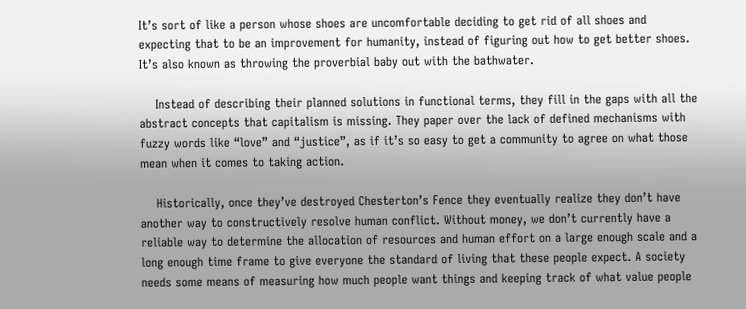It’s sort of like a person whose shoes are uncomfortable deciding to get rid of all shoes and expecting that to be an improvement for humanity, instead of figuring out how to get better shoes. It’s also known as throwing the proverbial baby out with the bathwater.

    Instead of describing their planned solutions in functional terms, they fill in the gaps with all the abstract concepts that capitalism is missing. They paper over the lack of defined mechanisms with fuzzy words like “love” and “justice”, as if it’s so easy to get a community to agree on what those mean when it comes to taking action.

    Historically, once they’ve destroyed Chesterton’s Fence they eventually realize they don’t have another way to constructively resolve human conflict. Without money, we don’t currently have a reliable way to determine the allocation of resources and human effort on a large enough scale and a long enough time frame to give everyone the standard of living that these people expect. A society needs some means of measuring how much people want things and keeping track of what value people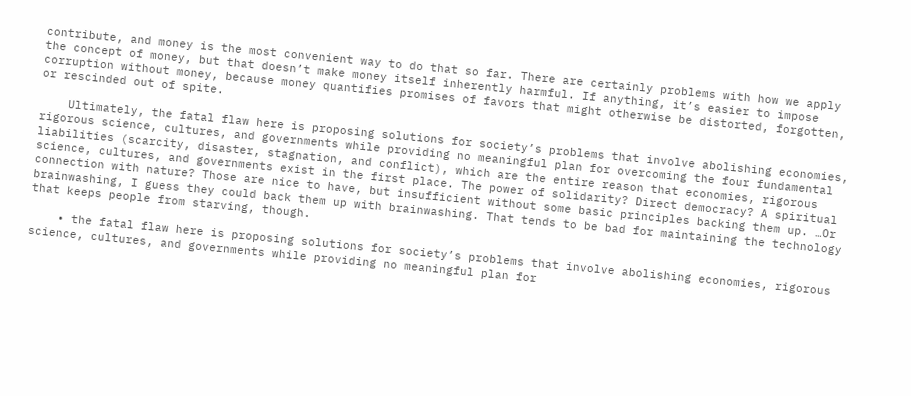contribute, and money is the most convenient way to do that so far. There are certainly problems with how we apply the concept of money, but that doesn’t make money itself inherently harmful. If anything, it’s easier to impose corruption without money, because money quantifies promises of favors that might otherwise be distorted, forgotten, or rescinded out of spite.

    Ultimately, the fatal flaw here is proposing solutions for society’s problems that involve abolishing economies, rigorous science, cultures, and governments while providing no meaningful plan for overcoming the four fundamental liabilities (scarcity, disaster, stagnation, and conflict), which are the entire reason that economies, rigorous science, cultures, and governments exist in the first place. The power of solidarity? Direct democracy? A spiritual connection with nature? Those are nice to have, but insufficient without some basic principles backing them up. …Or brainwashing, I guess they could back them up with brainwashing. That tends to be bad for maintaining the technology that keeps people from starving, though.

    • the fatal flaw here is proposing solutions for society’s problems that involve abolishing economies, rigorous science, cultures, and governments while providing no meaningful plan for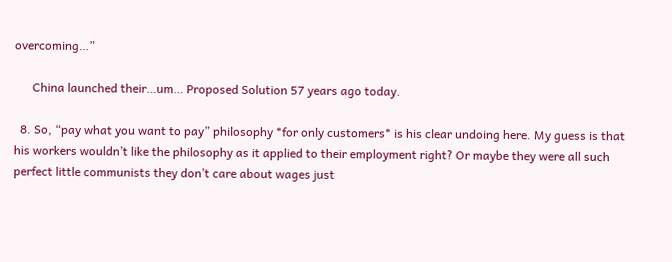overcoming…”

      China launched their…um… Proposed Solution 57 years ago today.

  8. So, “pay what you want to pay” philosophy *for only customers* is his clear undoing here. My guess is that his workers wouldn’t like the philosophy as it applied to their employment right? Or maybe they were all such perfect little communists they don’t care about wages just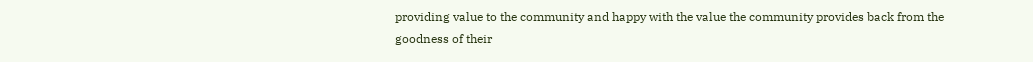providing value to the community and happy with the value the community provides back from the goodness of their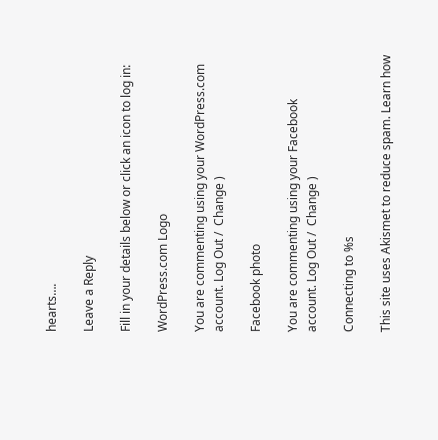hearts….

Leave a Reply

Fill in your details below or click an icon to log in:

WordPress.com Logo

You are commenting using your WordPress.com account. Log Out /  Change )

Facebook photo

You are commenting using your Facebook account. Log Out /  Change )

Connecting to %s

This site uses Akismet to reduce spam. Learn how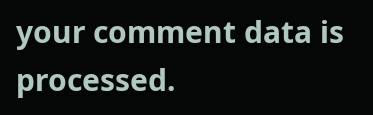your comment data is processed.